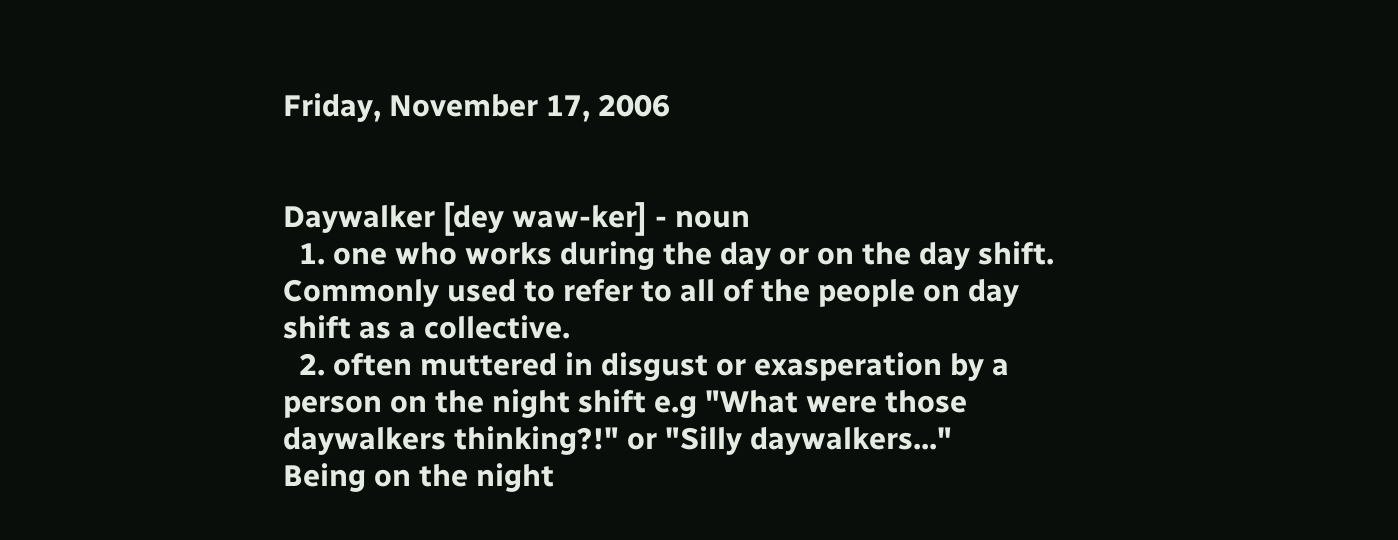Friday, November 17, 2006


Daywalker [dey waw-ker] - noun
  1. one who works during the day or on the day shift. Commonly used to refer to all of the people on day shift as a collective.
  2. often muttered in disgust or exasperation by a person on the night shift e.g "What were those daywalkers thinking?!" or "Silly daywalkers..."
Being on the night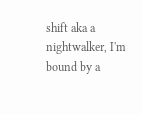shift aka a nightwalker, I'm bound by a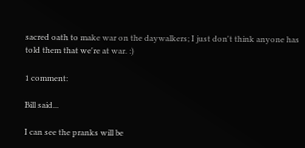sacred oath to make war on the daywalkers; I just don't think anyone has told them that we're at war. :)

1 comment:

Bill said...

I can see the pranks will be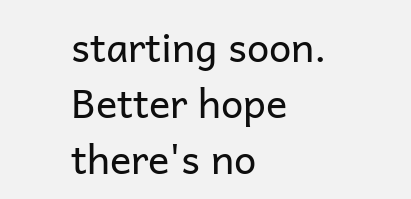starting soon. Better hope there's no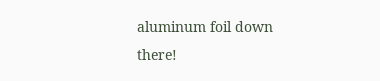aluminum foil down there!